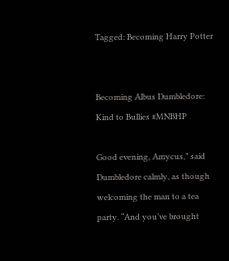Tagged: Becoming Harry Potter


Becoming Albus Dumbledore: Kind to Bullies #MNBHP

Good evening, Amycus,” said Dumbledore calmly, as though welcoming the man to a tea party. “And you’ve brought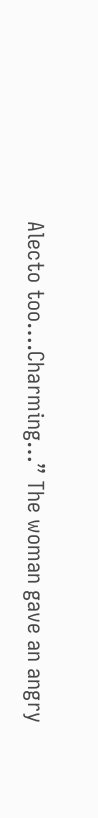Alecto too….Charming…” The woman gave an angry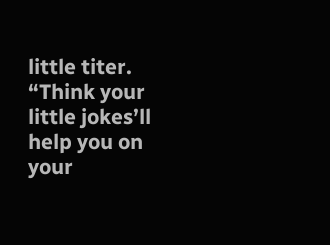little titer. “Think your little jokes’ll help you on your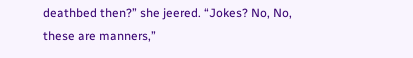deathbed then?” she jeered. “Jokes? No, No, these are manners,”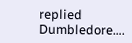replied Dumbledore….